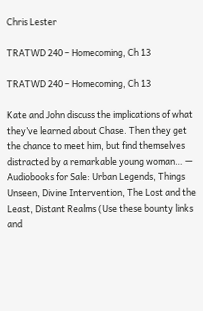Chris Lester

TRATWD 240 – Homecoming, Ch 13

TRATWD 240 – Homecoming, Ch 13

Kate and John discuss the implications of what they’ve learned about Chase. Then they get the chance to meet him, but find themselves distracted by a remarkable young woman… — Audiobooks for Sale: Urban Legends, Things Unseen, Divine Intervention, The Lost and the Least, Distant Realms (Use these bounty links and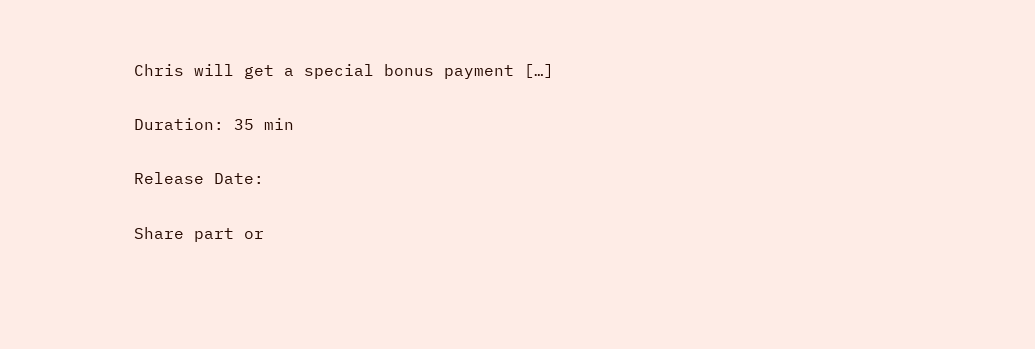Chris will get a special bonus payment […]

Duration: 35 min

Release Date:

Share part or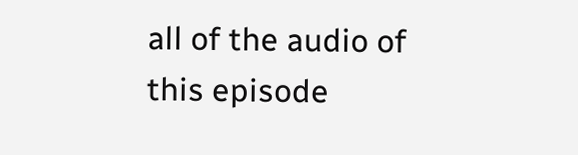all of the audio of this episode